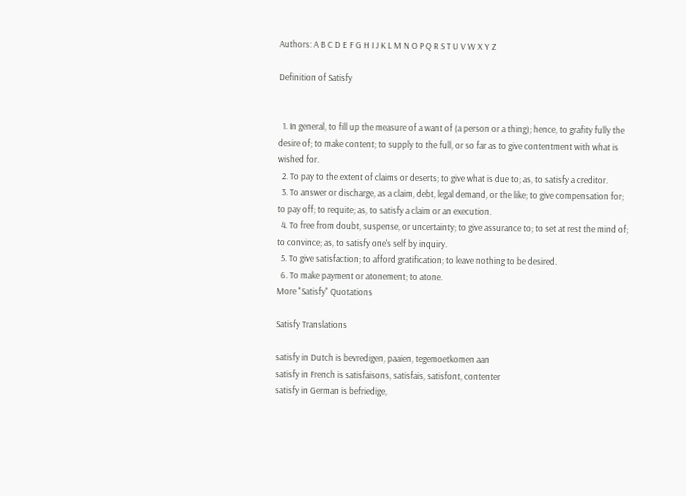Authors: A B C D E F G H I J K L M N O P Q R S T U V W X Y Z

Definition of Satisfy


  1. In general, to fill up the measure of a want of (a person or a thing); hence, to grafity fully the desire of; to make content; to supply to the full, or so far as to give contentment with what is wished for.
  2. To pay to the extent of claims or deserts; to give what is due to; as, to satisfy a creditor.
  3. To answer or discharge, as a claim, debt, legal demand, or the like; to give compensation for; to pay off; to requite; as, to satisfy a claim or an execution.
  4. To free from doubt, suspense, or uncertainty; to give assurance to; to set at rest the mind of; to convince; as, to satisfy one's self by inquiry.
  5. To give satisfaction; to afford gratification; to leave nothing to be desired.
  6. To make payment or atonement; to atone.
More "Satisfy" Quotations

Satisfy Translations

satisfy in Dutch is bevredigen, paaien, tegemoetkomen aan
satisfy in French is satisfaisons, satisfais, satisfont, contenter
satisfy in German is befriedige,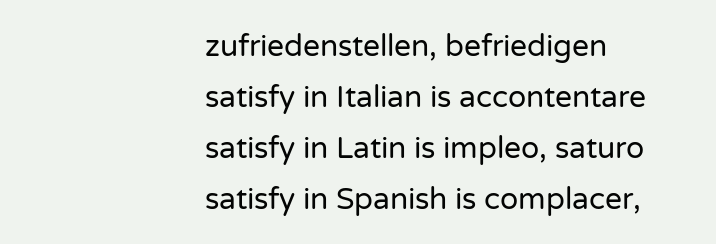zufriedenstellen, befriedigen
satisfy in Italian is accontentare
satisfy in Latin is impleo, saturo
satisfy in Spanish is complacer,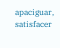apaciguar, satisfacer